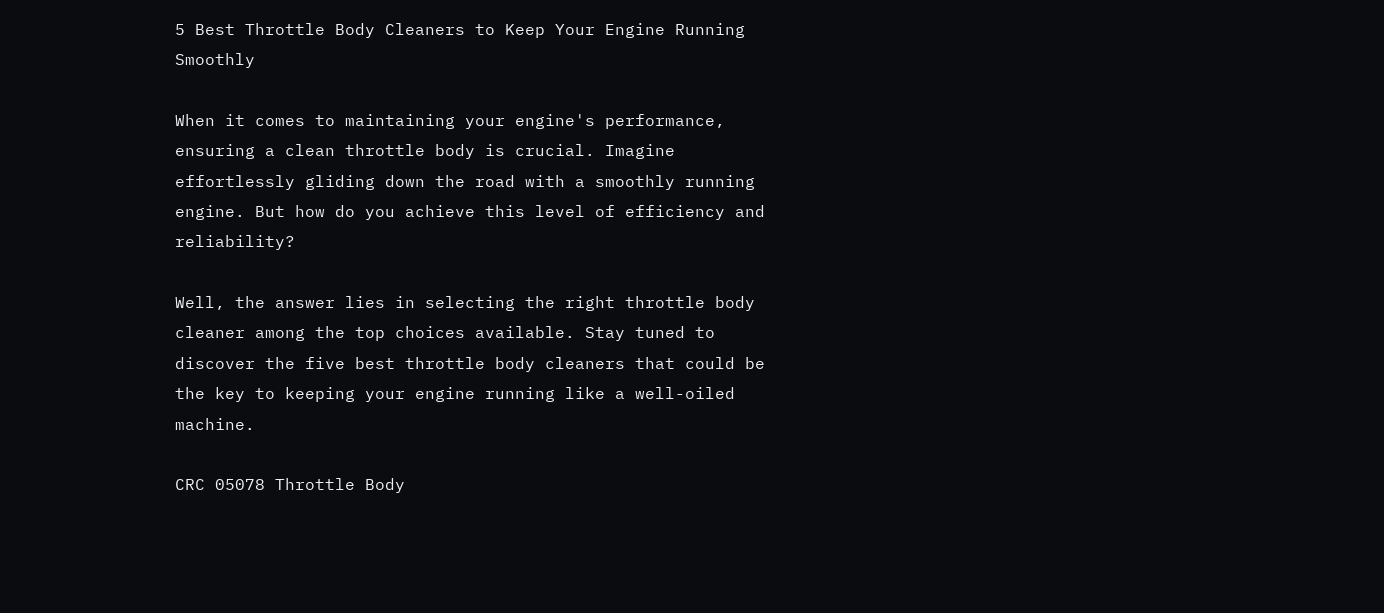5 Best Throttle Body Cleaners to Keep Your Engine Running Smoothly

When it comes to maintaining your engine's performance, ensuring a clean throttle body is crucial. Imagine effortlessly gliding down the road with a smoothly running engine. But how do you achieve this level of efficiency and reliability?

Well, the answer lies in selecting the right throttle body cleaner among the top choices available. Stay tuned to discover the five best throttle body cleaners that could be the key to keeping your engine running like a well-oiled machine.

CRC 05078 Throttle Body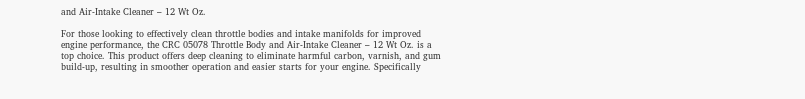and Air-Intake Cleaner – 12 Wt Oz.

For those looking to effectively clean throttle bodies and intake manifolds for improved engine performance, the CRC 05078 Throttle Body and Air-Intake Cleaner – 12 Wt Oz. is a top choice. This product offers deep cleaning to eliminate harmful carbon, varnish, and gum build-up, resulting in smoother operation and easier starts for your engine. Specifically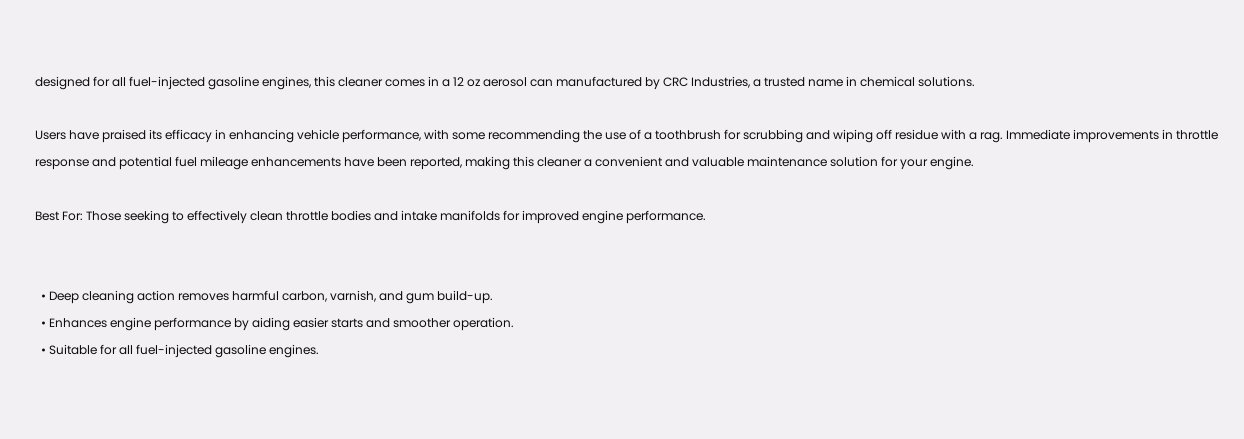designed for all fuel-injected gasoline engines, this cleaner comes in a 12 oz aerosol can manufactured by CRC Industries, a trusted name in chemical solutions.

Users have praised its efficacy in enhancing vehicle performance, with some recommending the use of a toothbrush for scrubbing and wiping off residue with a rag. Immediate improvements in throttle response and potential fuel mileage enhancements have been reported, making this cleaner a convenient and valuable maintenance solution for your engine.

Best For: Those seeking to effectively clean throttle bodies and intake manifolds for improved engine performance.


  • Deep cleaning action removes harmful carbon, varnish, and gum build-up.
  • Enhances engine performance by aiding easier starts and smoother operation.
  • Suitable for all fuel-injected gasoline engines.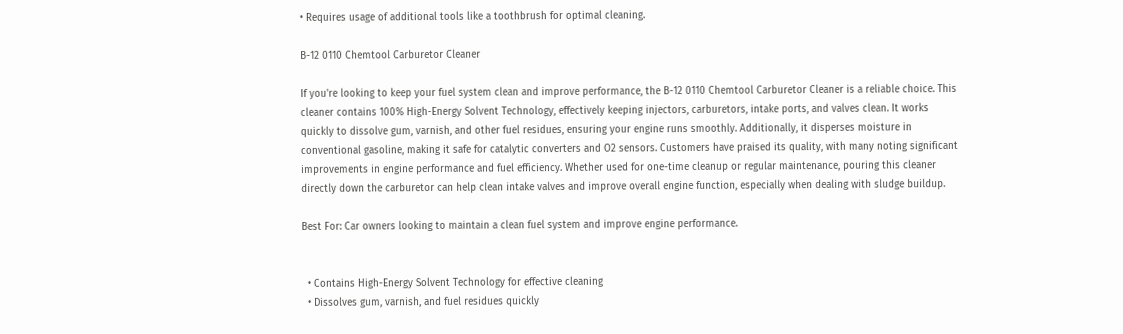• Requires usage of additional tools like a toothbrush for optimal cleaning.

B-12 0110 Chemtool Carburetor Cleaner

If you're looking to keep your fuel system clean and improve performance, the B-12 0110 Chemtool Carburetor Cleaner is a reliable choice. This cleaner contains 100% High-Energy Solvent Technology, effectively keeping injectors, carburetors, intake ports, and valves clean. It works quickly to dissolve gum, varnish, and other fuel residues, ensuring your engine runs smoothly. Additionally, it disperses moisture in conventional gasoline, making it safe for catalytic converters and O2 sensors. Customers have praised its quality, with many noting significant improvements in engine performance and fuel efficiency. Whether used for one-time cleanup or regular maintenance, pouring this cleaner directly down the carburetor can help clean intake valves and improve overall engine function, especially when dealing with sludge buildup.

Best For: Car owners looking to maintain a clean fuel system and improve engine performance.


  • Contains High-Energy Solvent Technology for effective cleaning
  • Dissolves gum, varnish, and fuel residues quickly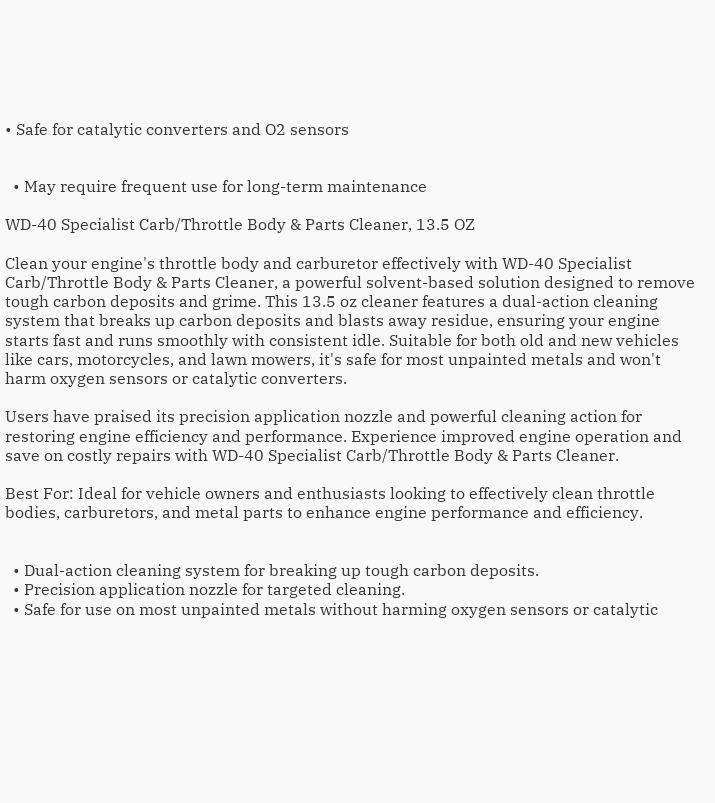• Safe for catalytic converters and O2 sensors


  • May require frequent use for long-term maintenance

WD-40 Specialist Carb/Throttle Body & Parts Cleaner, 13.5 OZ

Clean your engine's throttle body and carburetor effectively with WD-40 Specialist Carb/Throttle Body & Parts Cleaner, a powerful solvent-based solution designed to remove tough carbon deposits and grime. This 13.5 oz cleaner features a dual-action cleaning system that breaks up carbon deposits and blasts away residue, ensuring your engine starts fast and runs smoothly with consistent idle. Suitable for both old and new vehicles like cars, motorcycles, and lawn mowers, it's safe for most unpainted metals and won't harm oxygen sensors or catalytic converters.

Users have praised its precision application nozzle and powerful cleaning action for restoring engine efficiency and performance. Experience improved engine operation and save on costly repairs with WD-40 Specialist Carb/Throttle Body & Parts Cleaner.

Best For: Ideal for vehicle owners and enthusiasts looking to effectively clean throttle bodies, carburetors, and metal parts to enhance engine performance and efficiency.


  • Dual-action cleaning system for breaking up tough carbon deposits.
  • Precision application nozzle for targeted cleaning.
  • Safe for use on most unpainted metals without harming oxygen sensors or catalytic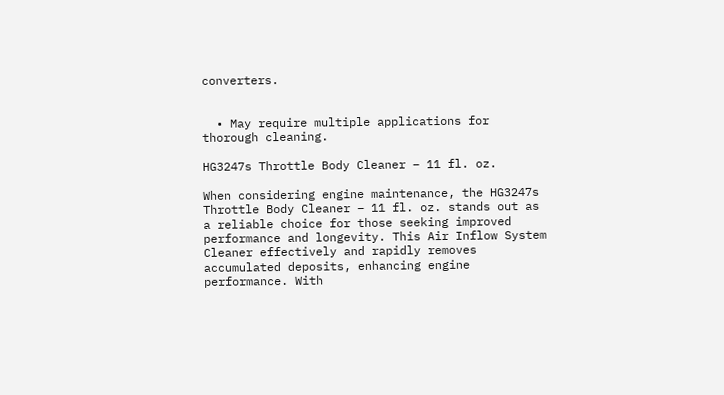converters.


  • May require multiple applications for thorough cleaning.

HG3247s Throttle Body Cleaner – 11 fl. oz.

When considering engine maintenance, the HG3247s Throttle Body Cleaner – 11 fl. oz. stands out as a reliable choice for those seeking improved performance and longevity. This Air Inflow System Cleaner effectively and rapidly removes accumulated deposits, enhancing engine performance. With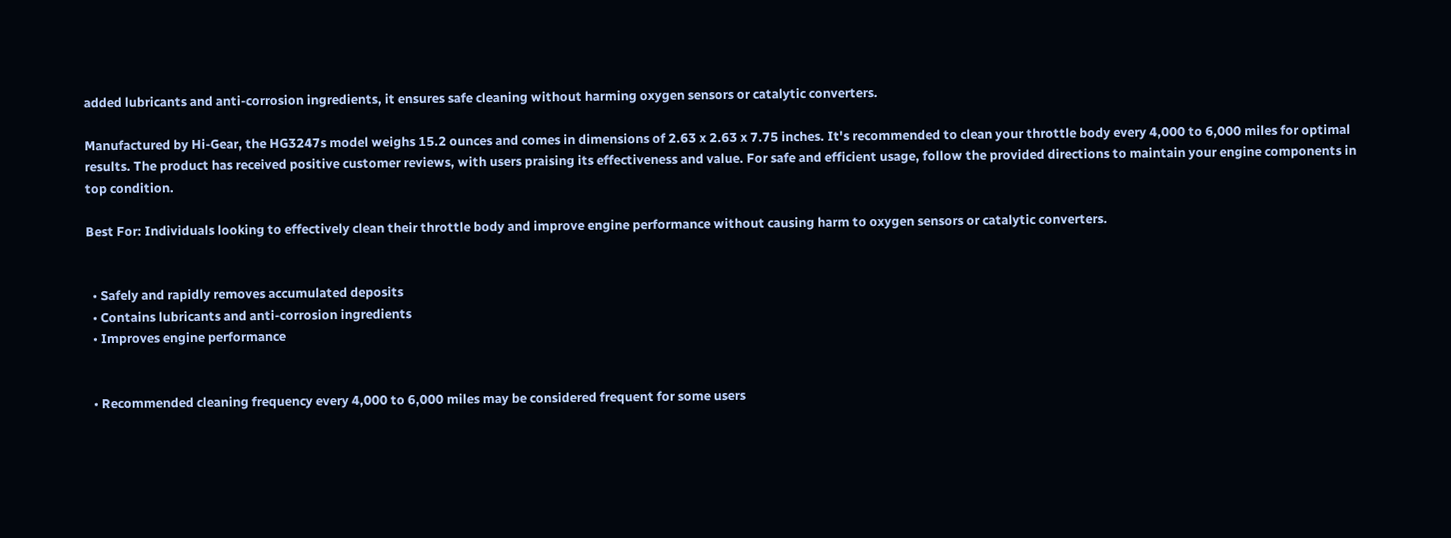added lubricants and anti-corrosion ingredients, it ensures safe cleaning without harming oxygen sensors or catalytic converters.

Manufactured by Hi-Gear, the HG3247s model weighs 15.2 ounces and comes in dimensions of 2.63 x 2.63 x 7.75 inches. It's recommended to clean your throttle body every 4,000 to 6,000 miles for optimal results. The product has received positive customer reviews, with users praising its effectiveness and value. For safe and efficient usage, follow the provided directions to maintain your engine components in top condition.

Best For: Individuals looking to effectively clean their throttle body and improve engine performance without causing harm to oxygen sensors or catalytic converters.


  • Safely and rapidly removes accumulated deposits
  • Contains lubricants and anti-corrosion ingredients
  • Improves engine performance


  • Recommended cleaning frequency every 4,000 to 6,000 miles may be considered frequent for some users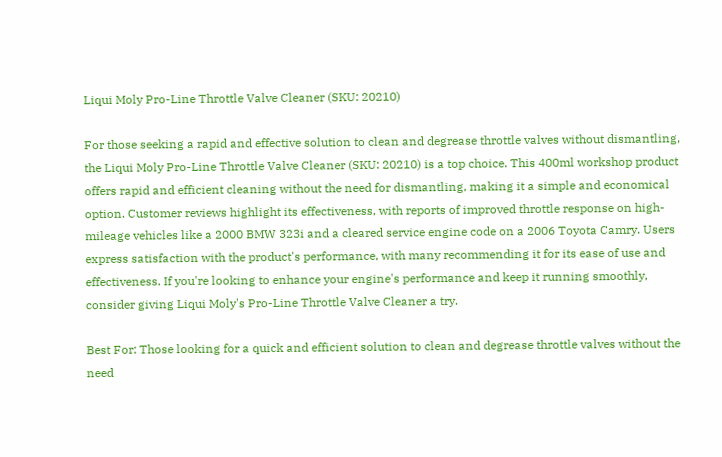Liqui Moly Pro-Line Throttle Valve Cleaner (SKU: 20210)

For those seeking a rapid and effective solution to clean and degrease throttle valves without dismantling, the Liqui Moly Pro-Line Throttle Valve Cleaner (SKU: 20210) is a top choice. This 400ml workshop product offers rapid and efficient cleaning without the need for dismantling, making it a simple and economical option. Customer reviews highlight its effectiveness, with reports of improved throttle response on high-mileage vehicles like a 2000 BMW 323i and a cleared service engine code on a 2006 Toyota Camry. Users express satisfaction with the product's performance, with many recommending it for its ease of use and effectiveness. If you're looking to enhance your engine's performance and keep it running smoothly, consider giving Liqui Moly's Pro-Line Throttle Valve Cleaner a try.

Best For: Those looking for a quick and efficient solution to clean and degrease throttle valves without the need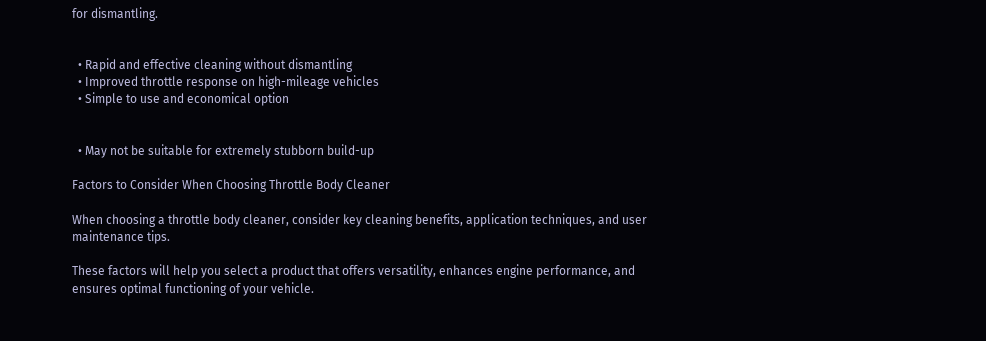for dismantling.


  • Rapid and effective cleaning without dismantling
  • Improved throttle response on high-mileage vehicles
  • Simple to use and economical option


  • May not be suitable for extremely stubborn build-up

Factors to Consider When Choosing Throttle Body Cleaner

When choosing a throttle body cleaner, consider key cleaning benefits, application techniques, and user maintenance tips.

These factors will help you select a product that offers versatility, enhances engine performance, and ensures optimal functioning of your vehicle.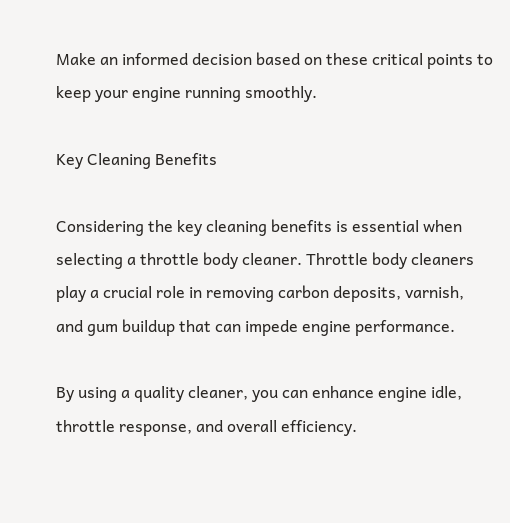Make an informed decision based on these critical points to keep your engine running smoothly.

Key Cleaning Benefits

Considering the key cleaning benefits is essential when selecting a throttle body cleaner. Throttle body cleaners play a crucial role in removing carbon deposits, varnish, and gum buildup that can impede engine performance.

By using a quality cleaner, you can enhance engine idle, throttle response, and overall efficiency.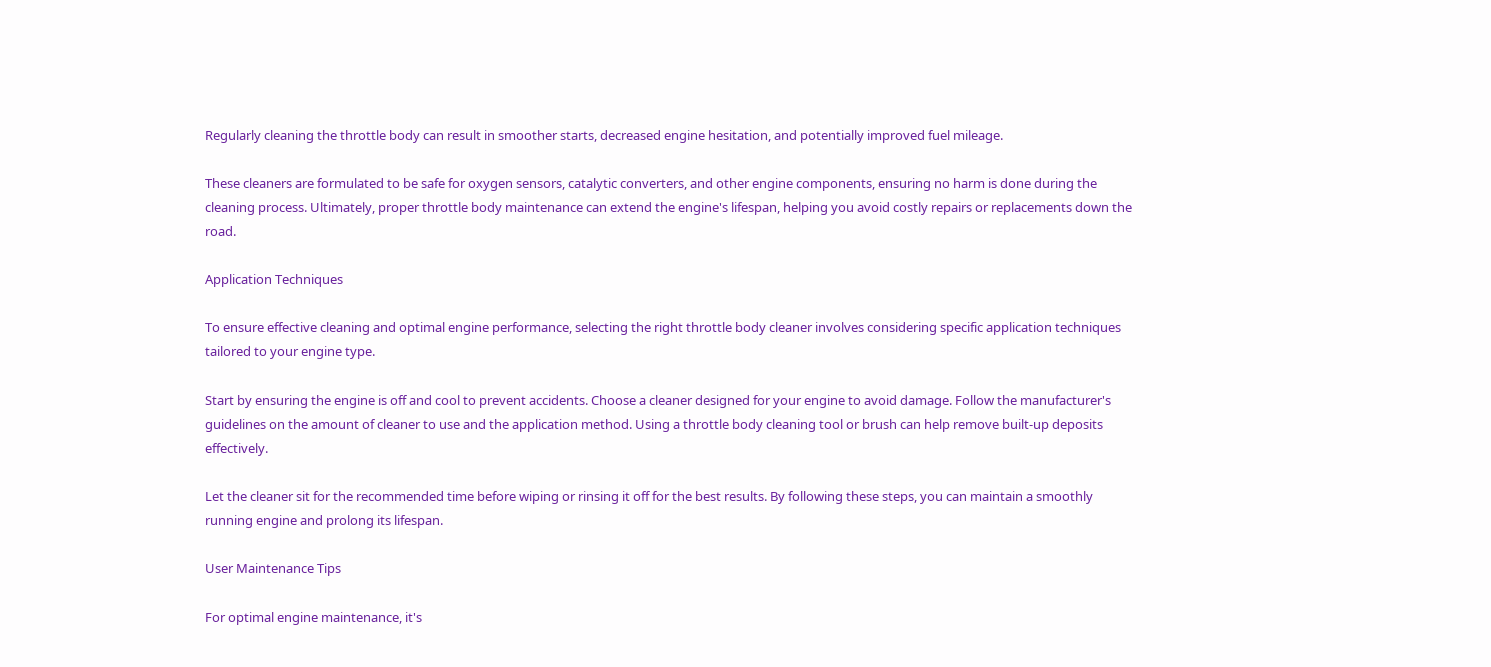Regularly cleaning the throttle body can result in smoother starts, decreased engine hesitation, and potentially improved fuel mileage.

These cleaners are formulated to be safe for oxygen sensors, catalytic converters, and other engine components, ensuring no harm is done during the cleaning process. Ultimately, proper throttle body maintenance can extend the engine's lifespan, helping you avoid costly repairs or replacements down the road.

Application Techniques

To ensure effective cleaning and optimal engine performance, selecting the right throttle body cleaner involves considering specific application techniques tailored to your engine type.

Start by ensuring the engine is off and cool to prevent accidents. Choose a cleaner designed for your engine to avoid damage. Follow the manufacturer's guidelines on the amount of cleaner to use and the application method. Using a throttle body cleaning tool or brush can help remove built-up deposits effectively.

Let the cleaner sit for the recommended time before wiping or rinsing it off for the best results. By following these steps, you can maintain a smoothly running engine and prolong its lifespan.

User Maintenance Tips

For optimal engine maintenance, it's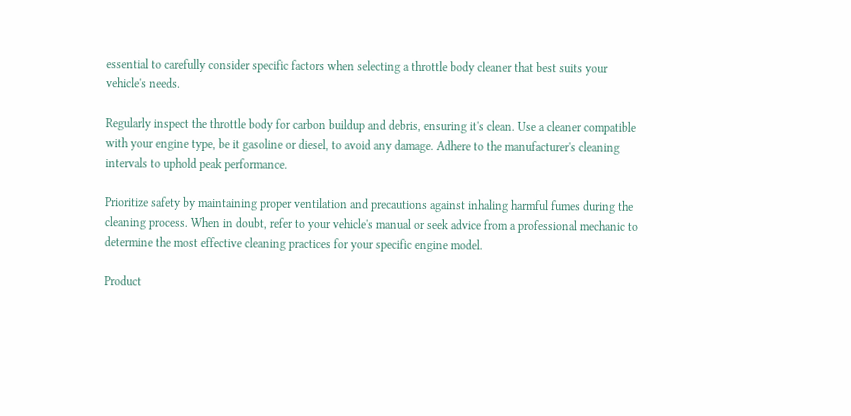essential to carefully consider specific factors when selecting a throttle body cleaner that best suits your vehicle's needs.

Regularly inspect the throttle body for carbon buildup and debris, ensuring it's clean. Use a cleaner compatible with your engine type, be it gasoline or diesel, to avoid any damage. Adhere to the manufacturer's cleaning intervals to uphold peak performance.

Prioritize safety by maintaining proper ventilation and precautions against inhaling harmful fumes during the cleaning process. When in doubt, refer to your vehicle's manual or seek advice from a professional mechanic to determine the most effective cleaning practices for your specific engine model.

Product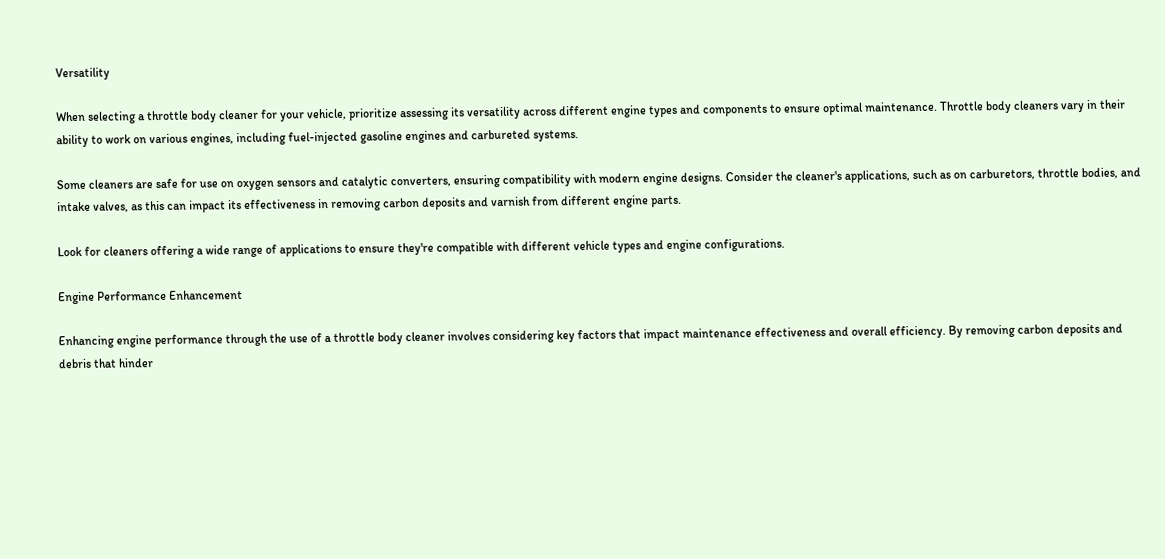Versatility

When selecting a throttle body cleaner for your vehicle, prioritize assessing its versatility across different engine types and components to ensure optimal maintenance. Throttle body cleaners vary in their ability to work on various engines, including fuel-injected gasoline engines and carbureted systems.

Some cleaners are safe for use on oxygen sensors and catalytic converters, ensuring compatibility with modern engine designs. Consider the cleaner's applications, such as on carburetors, throttle bodies, and intake valves, as this can impact its effectiveness in removing carbon deposits and varnish from different engine parts.

Look for cleaners offering a wide range of applications to ensure they're compatible with different vehicle types and engine configurations.

Engine Performance Enhancement

Enhancing engine performance through the use of a throttle body cleaner involves considering key factors that impact maintenance effectiveness and overall efficiency. By removing carbon deposits and debris that hinder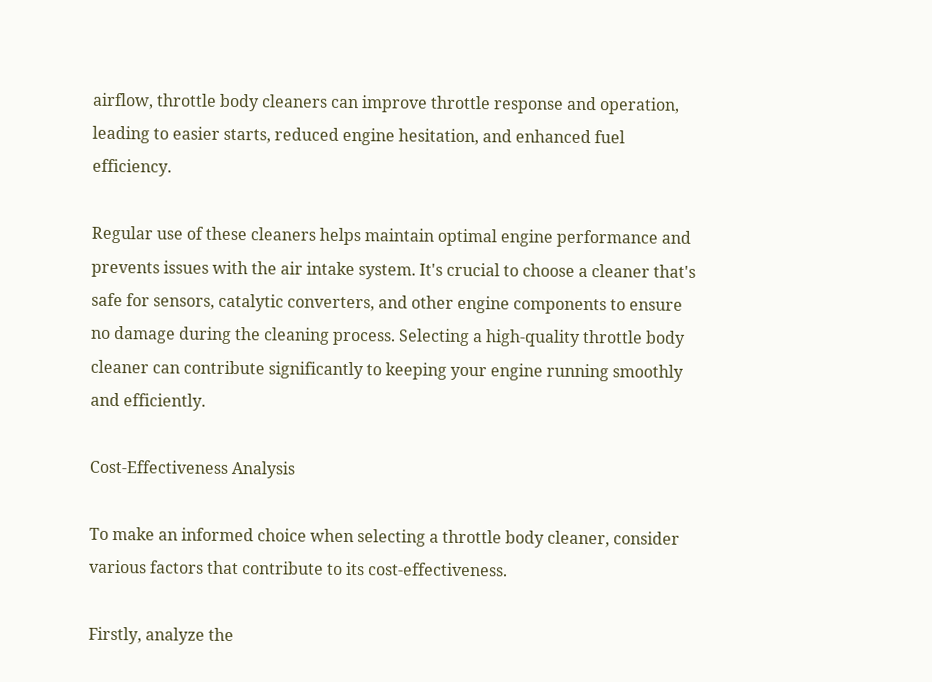airflow, throttle body cleaners can improve throttle response and operation, leading to easier starts, reduced engine hesitation, and enhanced fuel efficiency.

Regular use of these cleaners helps maintain optimal engine performance and prevents issues with the air intake system. It's crucial to choose a cleaner that's safe for sensors, catalytic converters, and other engine components to ensure no damage during the cleaning process. Selecting a high-quality throttle body cleaner can contribute significantly to keeping your engine running smoothly and efficiently.

Cost-Effectiveness Analysis

To make an informed choice when selecting a throttle body cleaner, consider various factors that contribute to its cost-effectiveness.

Firstly, analyze the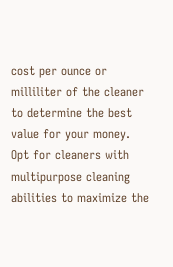cost per ounce or milliliter of the cleaner to determine the best value for your money. Opt for cleaners with multipurpose cleaning abilities to maximize the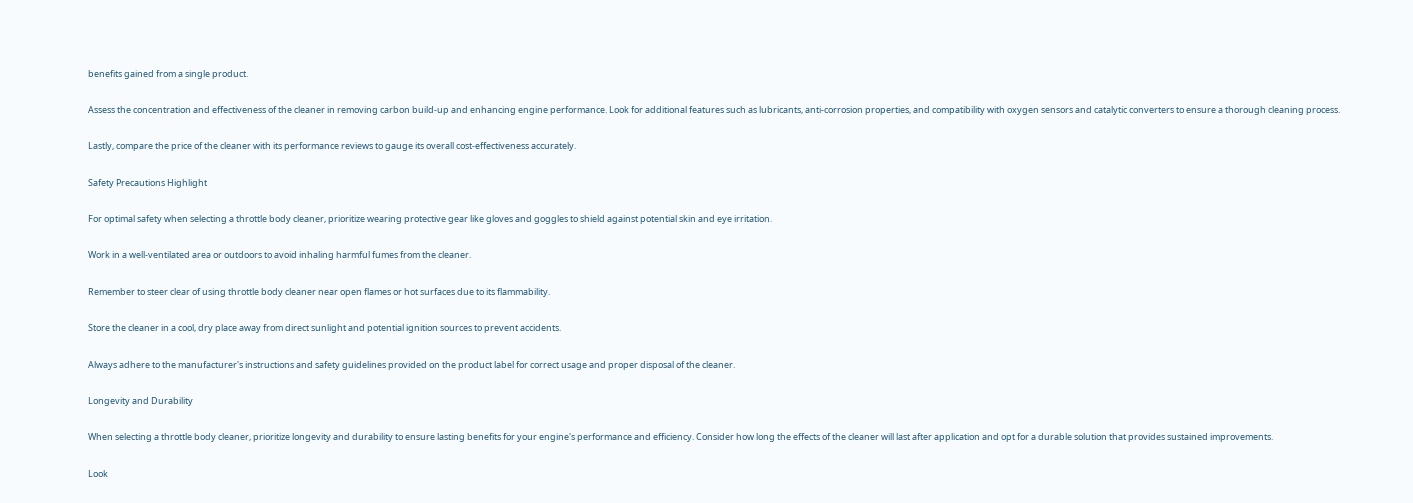benefits gained from a single product.

Assess the concentration and effectiveness of the cleaner in removing carbon build-up and enhancing engine performance. Look for additional features such as lubricants, anti-corrosion properties, and compatibility with oxygen sensors and catalytic converters to ensure a thorough cleaning process.

Lastly, compare the price of the cleaner with its performance reviews to gauge its overall cost-effectiveness accurately.

Safety Precautions Highlight

For optimal safety when selecting a throttle body cleaner, prioritize wearing protective gear like gloves and goggles to shield against potential skin and eye irritation.

Work in a well-ventilated area or outdoors to avoid inhaling harmful fumes from the cleaner.

Remember to steer clear of using throttle body cleaner near open flames or hot surfaces due to its flammability.

Store the cleaner in a cool, dry place away from direct sunlight and potential ignition sources to prevent accidents.

Always adhere to the manufacturer's instructions and safety guidelines provided on the product label for correct usage and proper disposal of the cleaner.

Longevity and Durability

When selecting a throttle body cleaner, prioritize longevity and durability to ensure lasting benefits for your engine's performance and efficiency. Consider how long the effects of the cleaner will last after application and opt for a durable solution that provides sustained improvements.

Look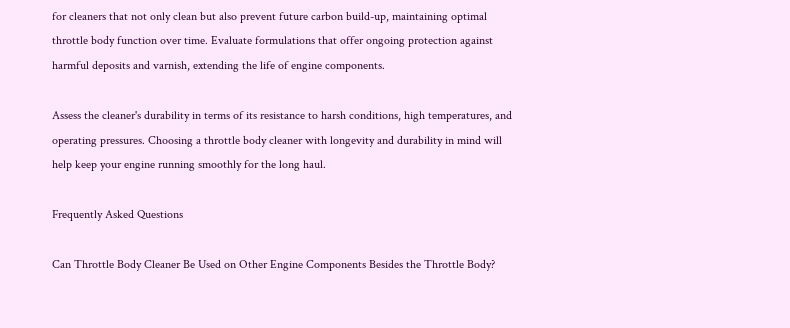for cleaners that not only clean but also prevent future carbon build-up, maintaining optimal throttle body function over time. Evaluate formulations that offer ongoing protection against harmful deposits and varnish, extending the life of engine components.

Assess the cleaner's durability in terms of its resistance to harsh conditions, high temperatures, and operating pressures. Choosing a throttle body cleaner with longevity and durability in mind will help keep your engine running smoothly for the long haul.

Frequently Asked Questions

Can Throttle Body Cleaner Be Used on Other Engine Components Besides the Throttle Body?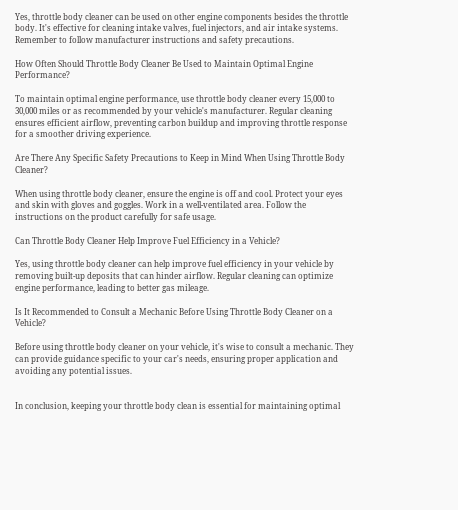Yes, throttle body cleaner can be used on other engine components besides the throttle body. It's effective for cleaning intake valves, fuel injectors, and air intake systems. Remember to follow manufacturer instructions and safety precautions.

How Often Should Throttle Body Cleaner Be Used to Maintain Optimal Engine Performance?

To maintain optimal engine performance, use throttle body cleaner every 15,000 to 30,000 miles or as recommended by your vehicle's manufacturer. Regular cleaning ensures efficient airflow, preventing carbon buildup and improving throttle response for a smoother driving experience.

Are There Any Specific Safety Precautions to Keep in Mind When Using Throttle Body Cleaner?

When using throttle body cleaner, ensure the engine is off and cool. Protect your eyes and skin with gloves and goggles. Work in a well-ventilated area. Follow the instructions on the product carefully for safe usage.

Can Throttle Body Cleaner Help Improve Fuel Efficiency in a Vehicle?

Yes, using throttle body cleaner can help improve fuel efficiency in your vehicle by removing built-up deposits that can hinder airflow. Regular cleaning can optimize engine performance, leading to better gas mileage.

Is It Recommended to Consult a Mechanic Before Using Throttle Body Cleaner on a Vehicle?

Before using throttle body cleaner on your vehicle, it's wise to consult a mechanic. They can provide guidance specific to your car's needs, ensuring proper application and avoiding any potential issues.


In conclusion, keeping your throttle body clean is essential for maintaining optimal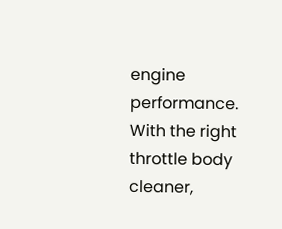engine performance. With the right throttle body cleaner,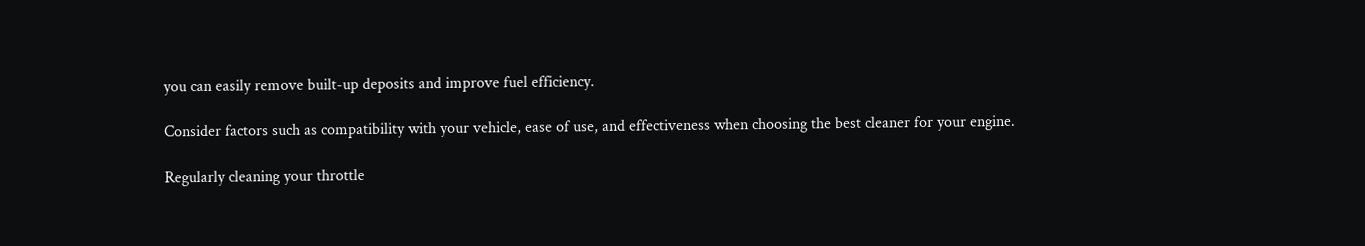you can easily remove built-up deposits and improve fuel efficiency.

Consider factors such as compatibility with your vehicle, ease of use, and effectiveness when choosing the best cleaner for your engine.

Regularly cleaning your throttle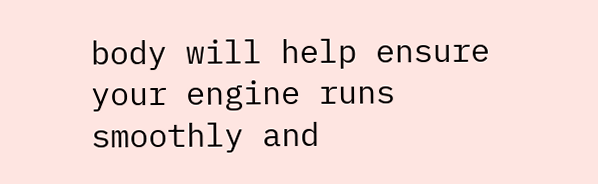body will help ensure your engine runs smoothly and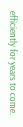efficiently for years to come.